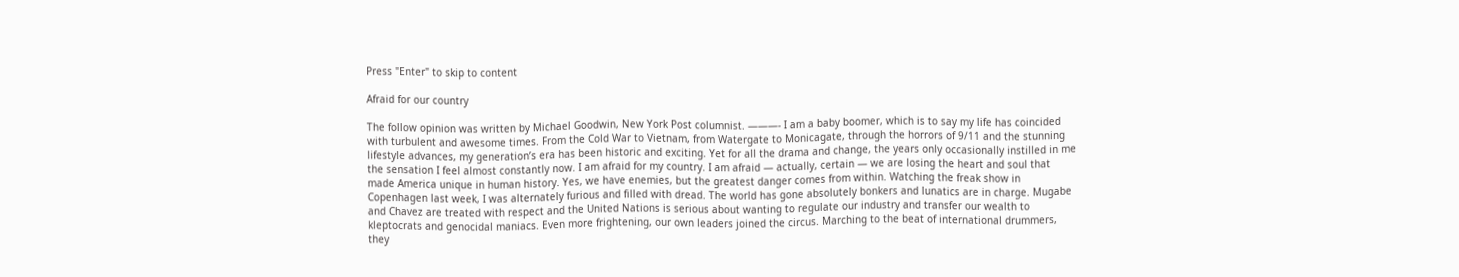Press "Enter" to skip to content

Afraid for our country

The follow opinion was written by Michael Goodwin, New York Post columnist. ———- I am a baby boomer, which is to say my life has coincided with turbulent and awesome times. From the Cold War to Vietnam, from Watergate to Monicagate, through the horrors of 9/11 and the stunning lifestyle advances, my generation’s era has been historic and exciting. Yet for all the drama and change, the years only occasionally instilled in me the sensation I feel almost constantly now. I am afraid for my country. I am afraid — actually, certain — we are losing the heart and soul that made America unique in human history. Yes, we have enemies, but the greatest danger comes from within. Watching the freak show in Copenhagen last week, I was alternately furious and filled with dread. The world has gone absolutely bonkers and lunatics are in charge. Mugabe and Chavez are treated with respect and the United Nations is serious about wanting to regulate our industry and transfer our wealth to kleptocrats and genocidal maniacs. Even more frightening, our own leaders joined the circus. Marching to the beat of international drummers, they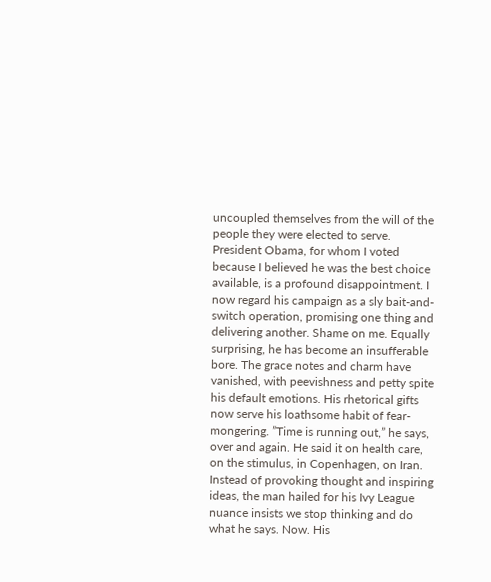uncoupled themselves from the will of the people they were elected to serve. President Obama, for whom I voted because I believed he was the best choice available, is a profound disappointment. I now regard his campaign as a sly bait-and-switch operation, promising one thing and delivering another. Shame on me. Equally surprising, he has become an insufferable bore. The grace notes and charm have vanished, with peevishness and petty spite his default emotions. His rhetorical gifts now serve his loathsome habit of fear-mongering. ”Time is running out,” he says, over and again. He said it on health care, on the stimulus, in Copenhagen, on Iran. Instead of provoking thought and inspiring ideas, the man hailed for his Ivy League nuance insists we stop thinking and do what he says. Now. His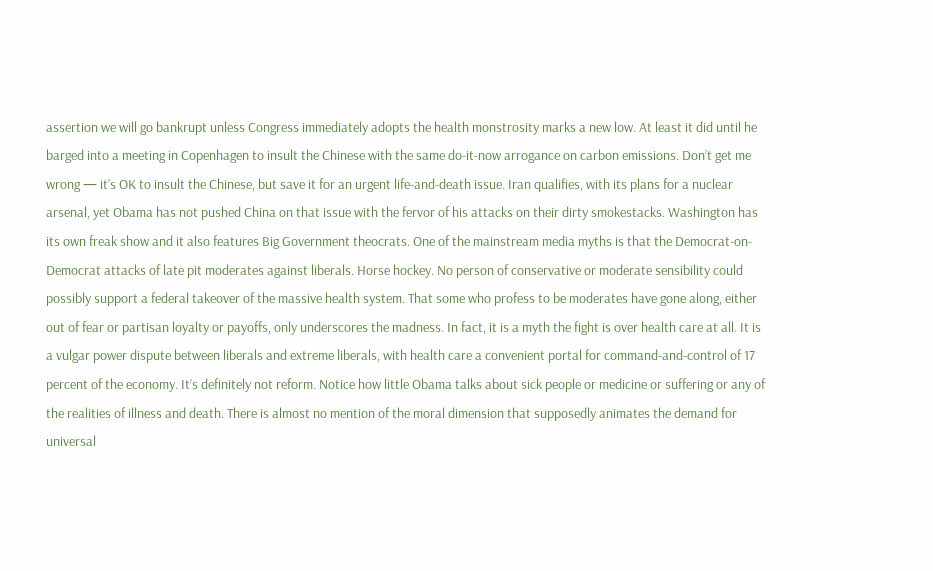assertion we will go bankrupt unless Congress immediately adopts the health monstrosity marks a new low. At least it did until he barged into a meeting in Copenhagen to insult the Chinese with the same do-it-now arrogance on carbon emissions. Don’t get me wrong — it’s OK to insult the Chinese, but save it for an urgent life-and-death issue. Iran qualifies, with its plans for a nuclear arsenal, yet Obama has not pushed China on that issue with the fervor of his attacks on their dirty smokestacks. Washington has its own freak show and it also features Big Government theocrats. One of the mainstream media myths is that the Democrat-on-Democrat attacks of late pit moderates against liberals. Horse hockey. No person of conservative or moderate sensibility could possibly support a federal takeover of the massive health system. That some who profess to be moderates have gone along, either out of fear or partisan loyalty or payoffs, only underscores the madness. In fact, it is a myth the fight is over health care at all. It is a vulgar power dispute between liberals and extreme liberals, with health care a convenient portal for command-and-control of 17 percent of the economy. It’s definitely not reform. Notice how little Obama talks about sick people or medicine or suffering or any of the realities of illness and death. There is almost no mention of the moral dimension that supposedly animates the demand for universal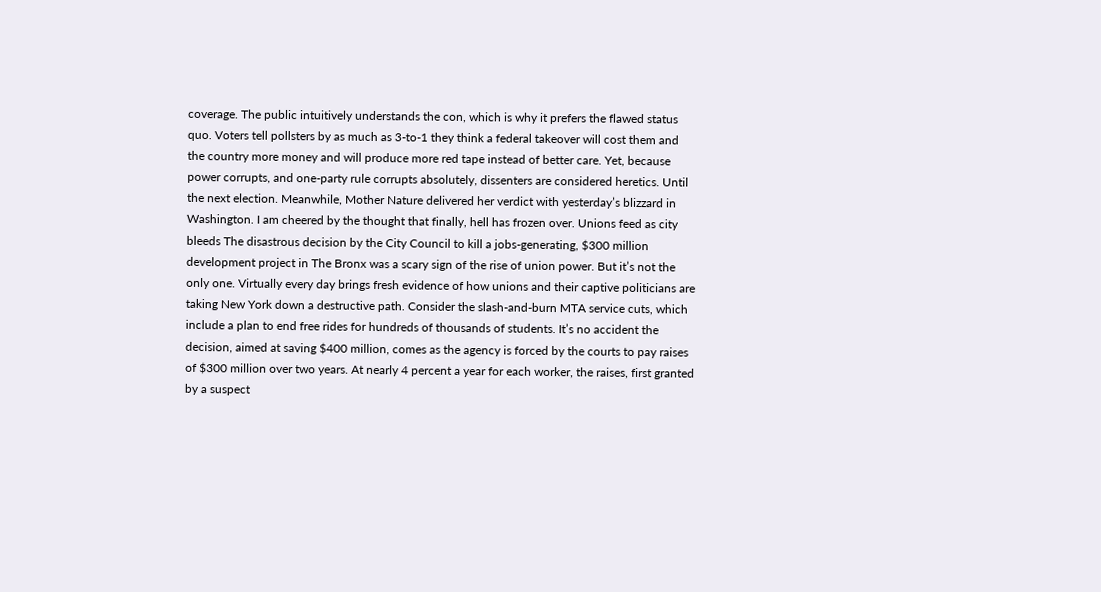coverage. The public intuitively understands the con, which is why it prefers the flawed status quo. Voters tell pollsters by as much as 3-to-1 they think a federal takeover will cost them and the country more money and will produce more red tape instead of better care. Yet, because power corrupts, and one-party rule corrupts absolutely, dissenters are considered heretics. Until the next election. Meanwhile, Mother Nature delivered her verdict with yesterday’s blizzard in Washington. I am cheered by the thought that finally, hell has frozen over. Unions feed as city bleeds The disastrous decision by the City Council to kill a jobs-generating, $300 million development project in The Bronx was a scary sign of the rise of union power. But it’s not the only one. Virtually every day brings fresh evidence of how unions and their captive politicians are taking New York down a destructive path. Consider the slash-and-burn MTA service cuts, which include a plan to end free rides for hundreds of thousands of students. It’s no accident the decision, aimed at saving $400 million, comes as the agency is forced by the courts to pay raises of $300 million over two years. At nearly 4 percent a year for each worker, the raises, first granted by a suspect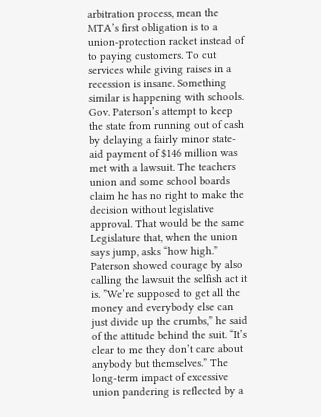arbitration process, mean the MTA’s first obligation is to a union-protection racket instead of to paying customers. To cut services while giving raises in a recession is insane. Something similar is happening with schools. Gov. Paterson’s attempt to keep the state from running out of cash by delaying a fairly minor state-aid payment of $146 million was met with a lawsuit. The teachers union and some school boards claim he has no right to make the decision without legislative approval. That would be the same Legislature that, when the union says jump, asks “how high.” Paterson showed courage by also calling the lawsuit the selfish act it is. ”We’re supposed to get all the money and everybody else can just divide up the crumbs,” he said of the attitude behind the suit. “It’s clear to me they don’t care about anybody but themselves.” The long-term impact of excessive union pandering is reflected by a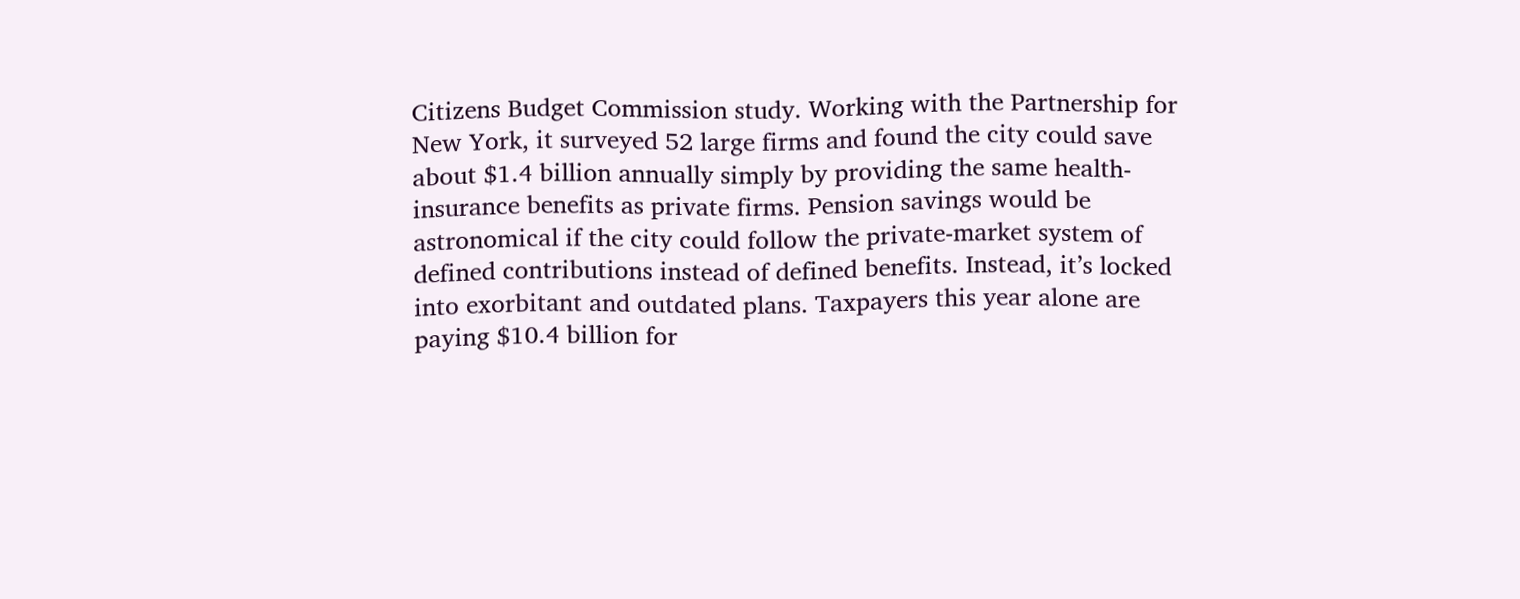Citizens Budget Commission study. Working with the Partnership for New York, it surveyed 52 large firms and found the city could save about $1.4 billion annually simply by providing the same health-insurance benefits as private firms. Pension savings would be astronomical if the city could follow the private-market system of defined contributions instead of defined benefits. Instead, it’s locked into exorbitant and outdated plans. Taxpayers this year alone are paying $10.4 billion for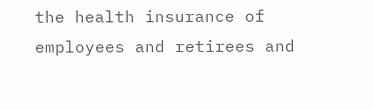the health insurance of employees and retirees and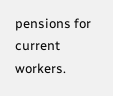pensions for current workers.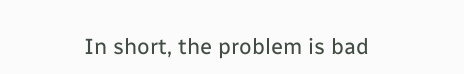In short, the problem is bad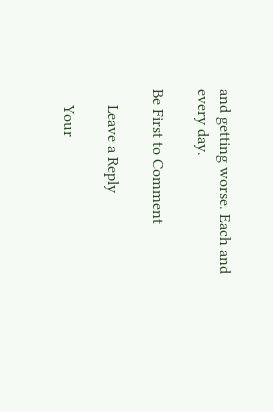and getting worse. Each and every day.

Be First to Comment

    Leave a Reply

    Your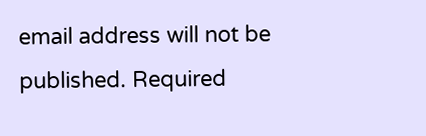email address will not be published. Required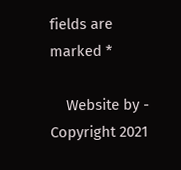fields are marked *

    Website by - Copyright 2021